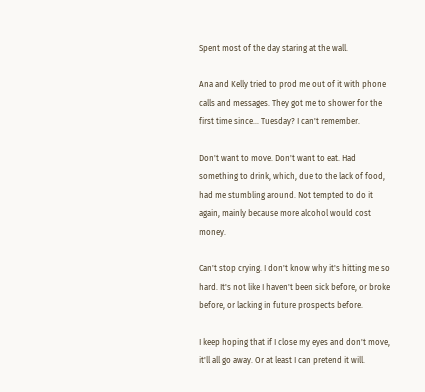Spent most of the day staring at the wall.

Ana and Kelly tried to prod me out of it with phone calls and messages. They got me to shower for the first time since... Tuesday? I can't remember.

Don't want to move. Don't want to eat. Had something to drink, which, due to the lack of food, had me stumbling around. Not tempted to do it again, mainly because more alcohol would cost money.

Can't stop crying. I don't know why it's hitting me so hard. It's not like I haven't been sick before, or broke before, or lacking in future prospects before.

I keep hoping that if I close my eyes and don't move, it'll all go away. Or at least I can pretend it will.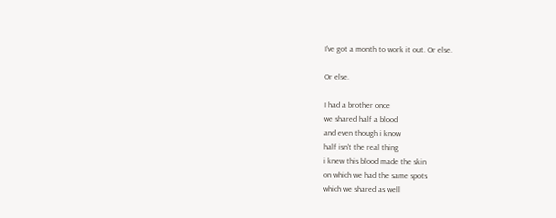I've got a month to work it out. Or else.

Or else.

I had a brother once
we shared half a blood
and even though i know
half isn't the real thing
i knew this blood made the skin
on which we had the same spots
which we shared as well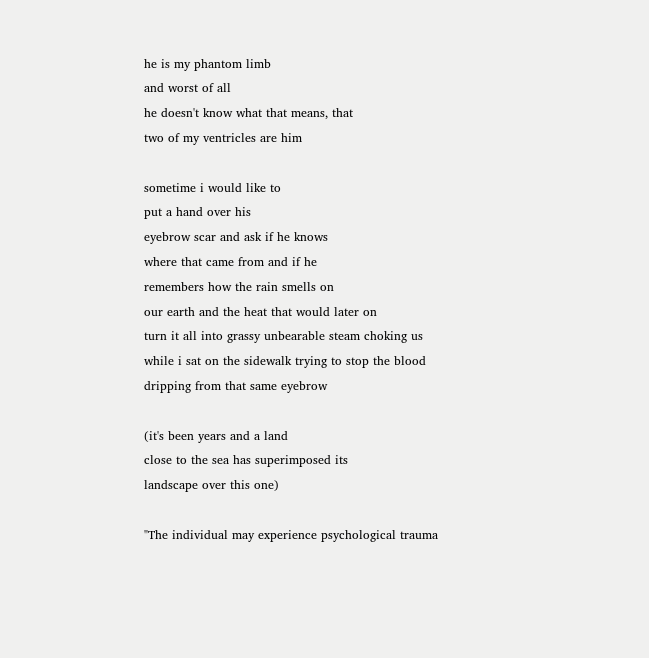he is my phantom limb
and worst of all
he doesn't know what that means, that
two of my ventricles are him

sometime i would like to
put a hand over his
eyebrow scar and ask if he knows
where that came from and if he
remembers how the rain smells on
our earth and the heat that would later on
turn it all into grassy unbearable steam choking us
while i sat on the sidewalk trying to stop the blood
dripping from that same eyebrow

(it's been years and a land
close to the sea has superimposed its
landscape over this one)

"The individual may experience psychological trauma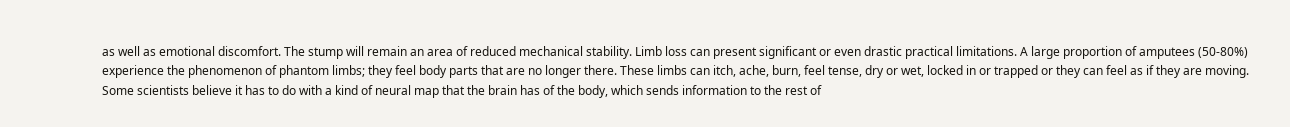as well as emotional discomfort. The stump will remain an area of reduced mechanical stability. Limb loss can present significant or even drastic practical limitations. A large proportion of amputees (50-80%) experience the phenomenon of phantom limbs; they feel body parts that are no longer there. These limbs can itch, ache, burn, feel tense, dry or wet, locked in or trapped or they can feel as if they are moving. Some scientists believe it has to do with a kind of neural map that the brain has of the body, which sends information to the rest of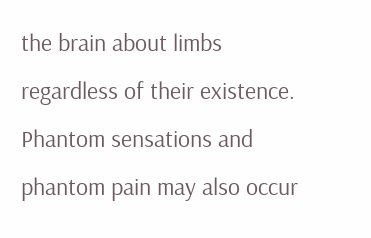the brain about limbs regardless of their existence. Phantom sensations and phantom pain may also occur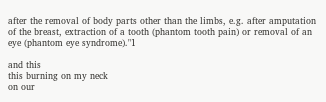after the removal of body parts other than the limbs, e.g. after amputation of the breast, extraction of a tooth (phantom tooth pain) or removal of an eye (phantom eye syndrome)."1

and this
this burning on my neck
on our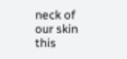neck of our skin
this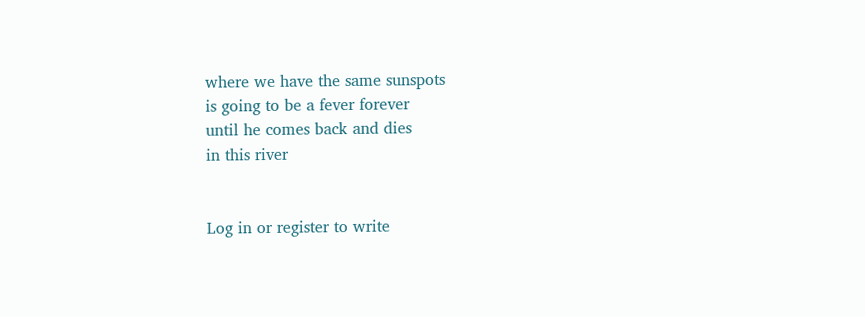where we have the same sunspots
is going to be a fever forever
until he comes back and dies
in this river


Log in or register to write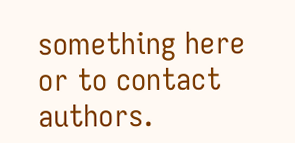something here or to contact authors.